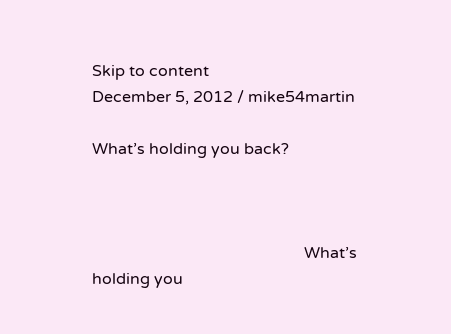Skip to content
December 5, 2012 / mike54martin

What’s holding you back?



                                                     What’s holding you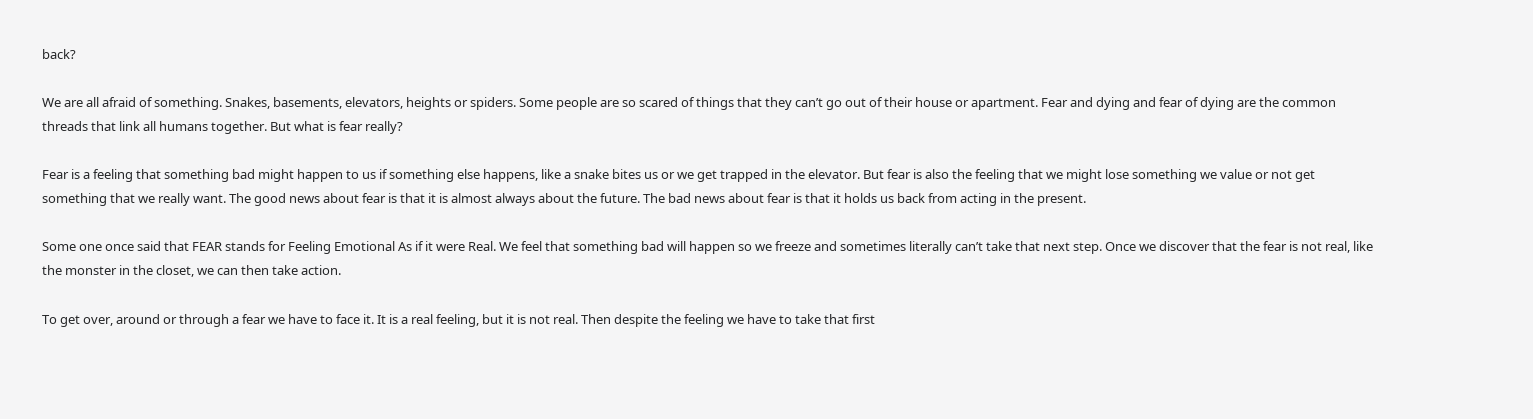back?

We are all afraid of something. Snakes, basements, elevators, heights or spiders. Some people are so scared of things that they can’t go out of their house or apartment. Fear and dying and fear of dying are the common threads that link all humans together. But what is fear really?

Fear is a feeling that something bad might happen to us if something else happens, like a snake bites us or we get trapped in the elevator. But fear is also the feeling that we might lose something we value or not get something that we really want. The good news about fear is that it is almost always about the future. The bad news about fear is that it holds us back from acting in the present.

Some one once said that FEAR stands for Feeling Emotional As if it were Real. We feel that something bad will happen so we freeze and sometimes literally can’t take that next step. Once we discover that the fear is not real, like the monster in the closet, we can then take action.

To get over, around or through a fear we have to face it. It is a real feeling, but it is not real. Then despite the feeling we have to take that first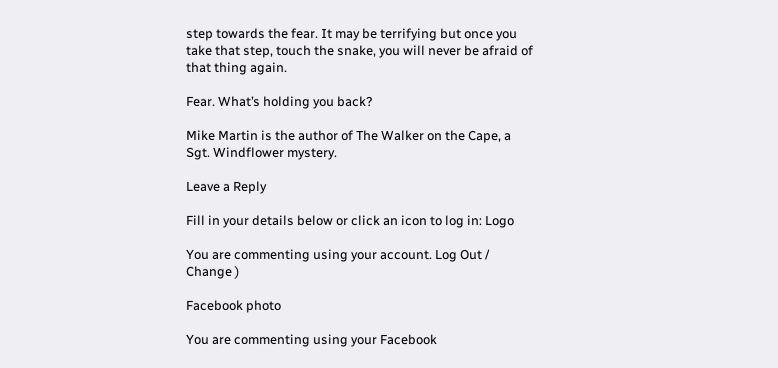step towards the fear. It may be terrifying but once you take that step, touch the snake, you will never be afraid of that thing again.

Fear. What’s holding you back?

Mike Martin is the author of The Walker on the Cape, a Sgt. Windflower mystery.

Leave a Reply

Fill in your details below or click an icon to log in: Logo

You are commenting using your account. Log Out /  Change )

Facebook photo

You are commenting using your Facebook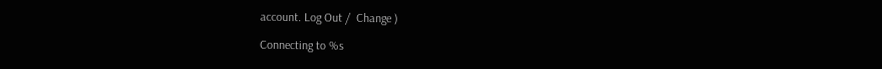account. Log Out /  Change )

Connecting to %s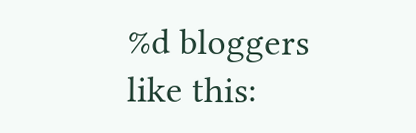%d bloggers like this: